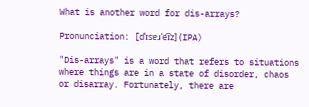What is another word for dis-arrays?

Pronunciation: [dˈɪsɐɹˈe͡ɪz] (IPA)

"Dis-arrays" is a word that refers to situations where things are in a state of disorder, chaos or disarray. Fortunately, there are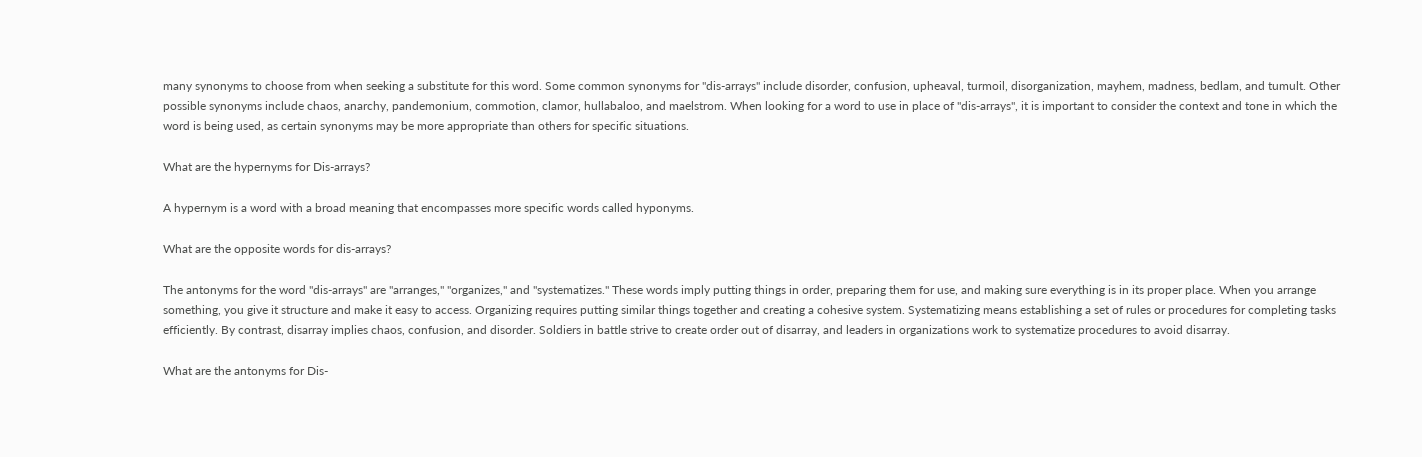many synonyms to choose from when seeking a substitute for this word. Some common synonyms for "dis-arrays" include disorder, confusion, upheaval, turmoil, disorganization, mayhem, madness, bedlam, and tumult. Other possible synonyms include chaos, anarchy, pandemonium, commotion, clamor, hullabaloo, and maelstrom. When looking for a word to use in place of "dis-arrays", it is important to consider the context and tone in which the word is being used, as certain synonyms may be more appropriate than others for specific situations.

What are the hypernyms for Dis-arrays?

A hypernym is a word with a broad meaning that encompasses more specific words called hyponyms.

What are the opposite words for dis-arrays?

The antonyms for the word "dis-arrays" are "arranges," "organizes," and "systematizes." These words imply putting things in order, preparing them for use, and making sure everything is in its proper place. When you arrange something, you give it structure and make it easy to access. Organizing requires putting similar things together and creating a cohesive system. Systematizing means establishing a set of rules or procedures for completing tasks efficiently. By contrast, disarray implies chaos, confusion, and disorder. Soldiers in battle strive to create order out of disarray, and leaders in organizations work to systematize procedures to avoid disarray.

What are the antonyms for Dis-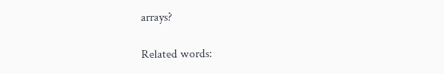arrays?

Related words: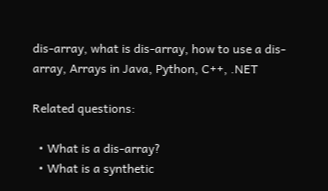dis-array, what is dis-array, how to use a dis-array, Arrays in Java, Python, C++, .NET

Related questions:

  • What is a dis-array?
  • What is a synthetic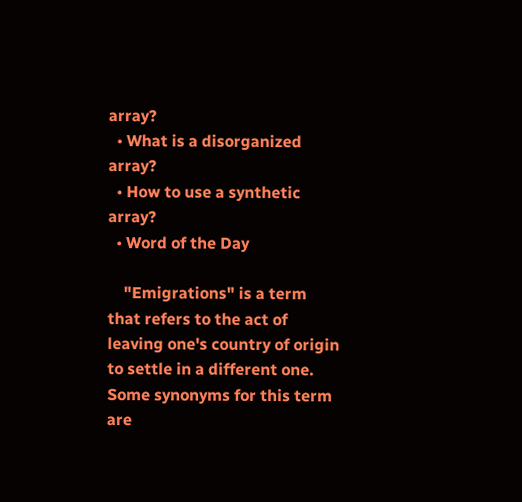array?
  • What is a disorganized array?
  • How to use a synthetic array?
  • Word of the Day

    "Emigrations" is a term that refers to the act of leaving one's country of origin to settle in a different one. Some synonyms for this term are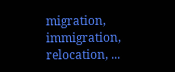migration, immigration, relocation, ...